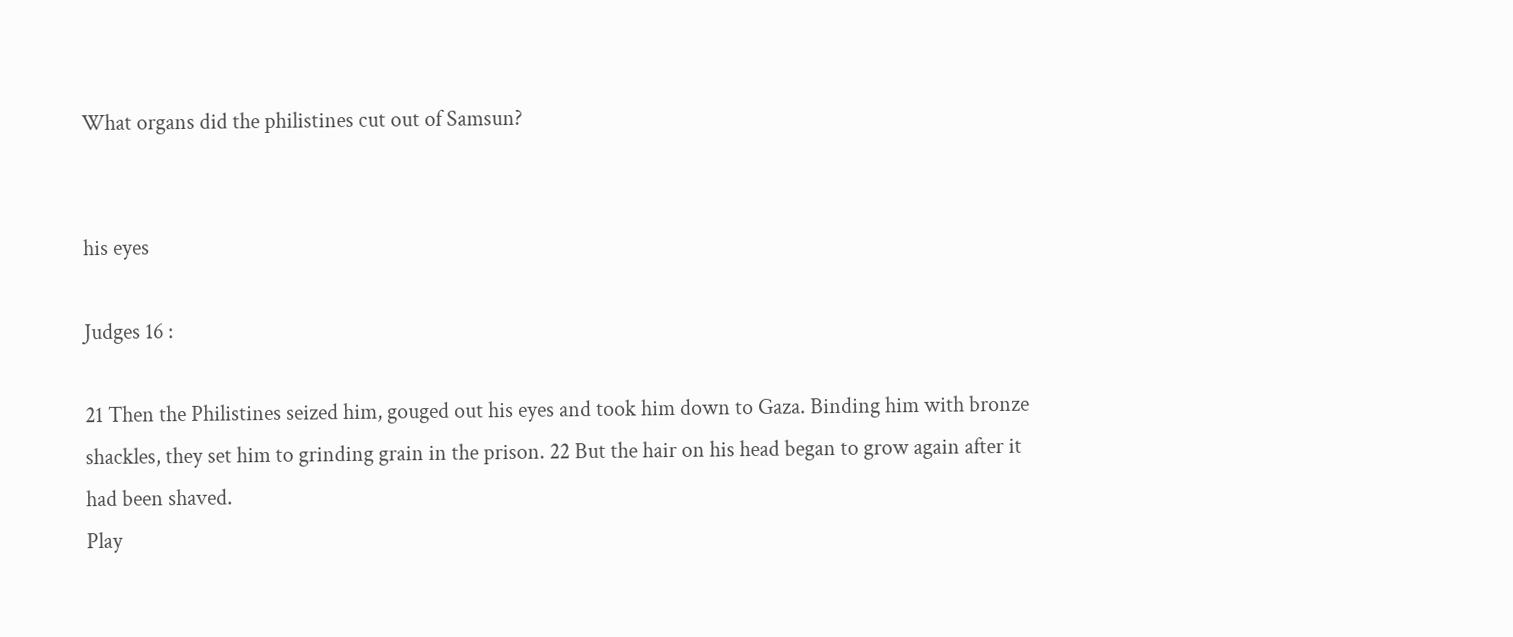What organs did the philistines cut out of Samsun?


his eyes

Judges 16 :

21 Then the Philistines seized him, gouged out his eyes and took him down to Gaza. Binding him with bronze shackles, they set him to grinding grain in the prison. 22 But the hair on his head began to grow again after it had been shaved.
Play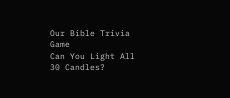Our Bible Trivia Game
Can You Light All 30 Candles?